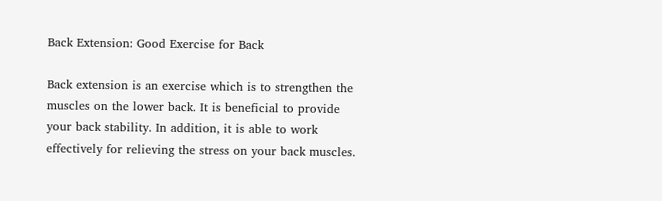Back Extension: Good Exercise for Back

Back extension is an exercise which is to strengthen the muscles on the lower back. It is beneficial to provide your back stability. In addition, it is able to work effectively for relieving the stress on your back muscles.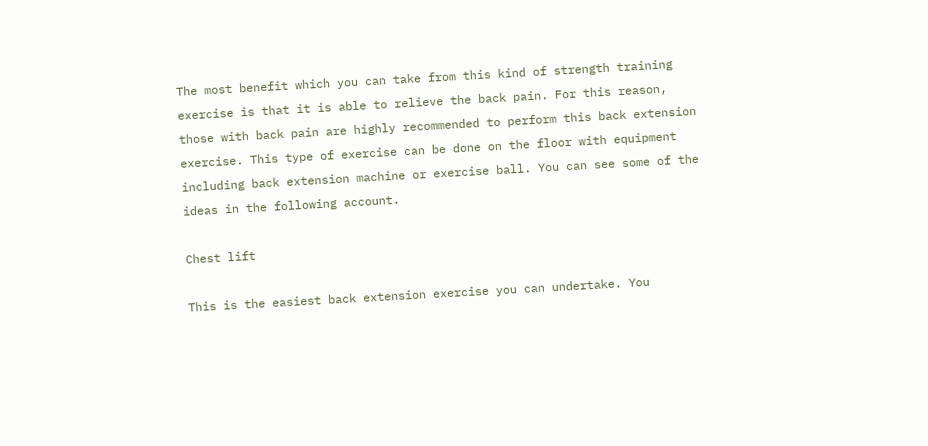The most benefit which you can take from this kind of strength training exercise is that it is able to relieve the back pain. For this reason, those with back pain are highly recommended to perform this back extension exercise. This type of exercise can be done on the floor with equipment including back extension machine or exercise ball. You can see some of the ideas in the following account.

Chest lift

This is the easiest back extension exercise you can undertake. You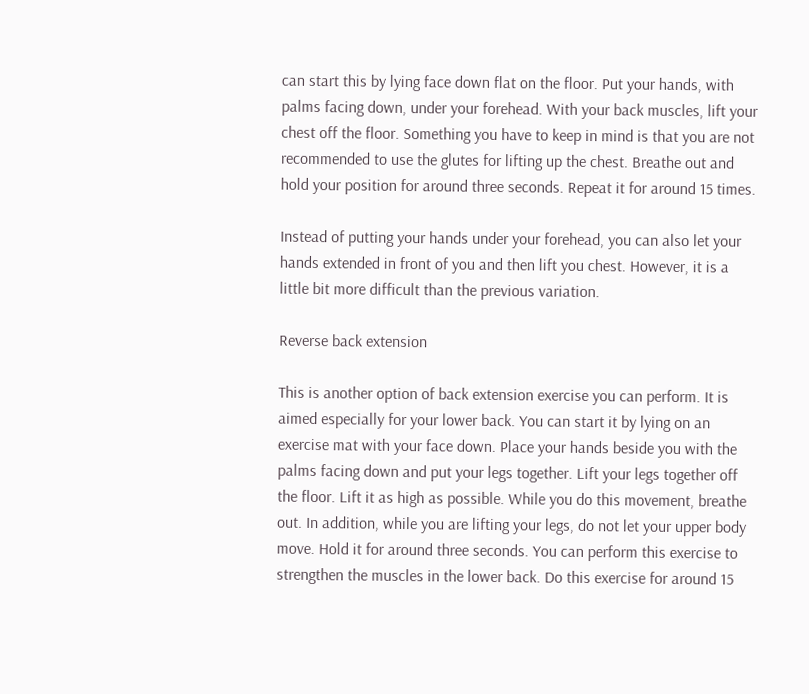can start this by lying face down flat on the floor. Put your hands, with palms facing down, under your forehead. With your back muscles, lift your chest off the floor. Something you have to keep in mind is that you are not recommended to use the glutes for lifting up the chest. Breathe out and hold your position for around three seconds. Repeat it for around 15 times.

Instead of putting your hands under your forehead, you can also let your hands extended in front of you and then lift you chest. However, it is a little bit more difficult than the previous variation.

Reverse back extension

This is another option of back extension exercise you can perform. It is aimed especially for your lower back. You can start it by lying on an exercise mat with your face down. Place your hands beside you with the palms facing down and put your legs together. Lift your legs together off the floor. Lift it as high as possible. While you do this movement, breathe out. In addition, while you are lifting your legs, do not let your upper body move. Hold it for around three seconds. You can perform this exercise to strengthen the muscles in the lower back. Do this exercise for around 15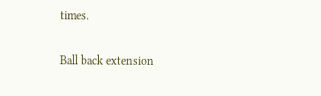times.

Ball back extension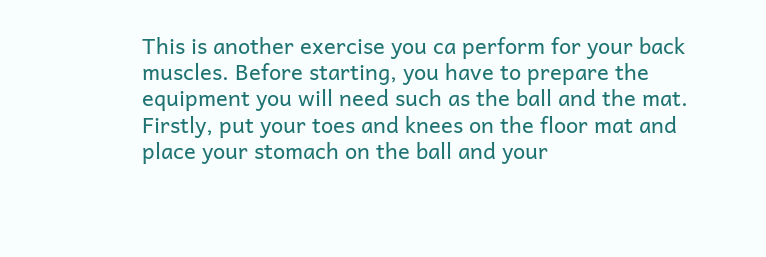This is another exercise you ca perform for your back muscles. Before starting, you have to prepare the equipment you will need such as the ball and the mat. Firstly, put your toes and knees on the floor mat and place your stomach on the ball and your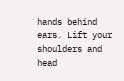hands behind ears. Lift your shoulders and head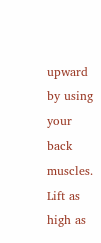upward by using your back muscles. Lift as high as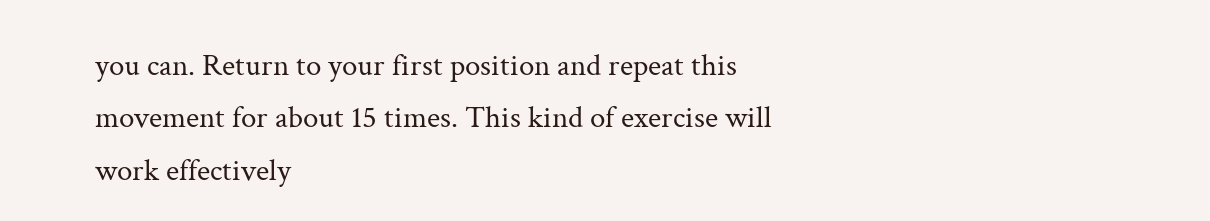you can. Return to your first position and repeat this movement for about 15 times. This kind of exercise will work effectively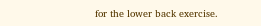for the lower back exercise.